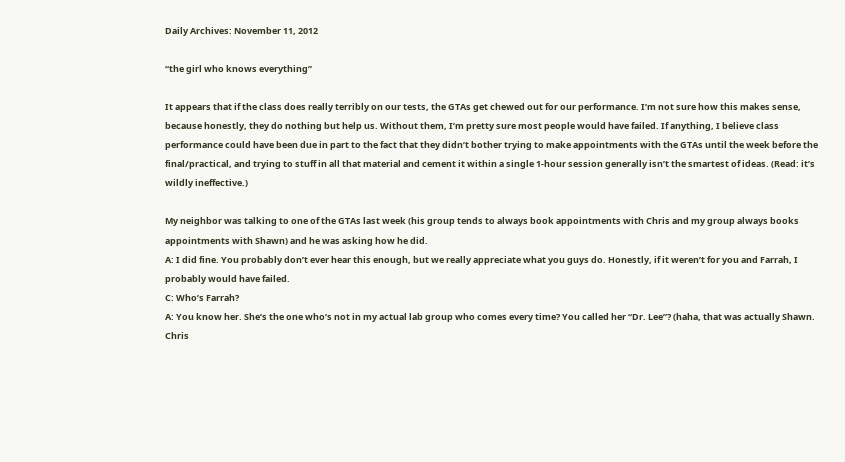Daily Archives: November 11, 2012

“the girl who knows everything”

It appears that if the class does really terribly on our tests, the GTAs get chewed out for our performance. I’m not sure how this makes sense, because honestly, they do nothing but help us. Without them, I’m pretty sure most people would have failed. If anything, I believe class performance could have been due in part to the fact that they didn’t bother trying to make appointments with the GTAs until the week before the final/practical, and trying to stuff in all that material and cement it within a single 1-hour session generally isn’t the smartest of ideas. (Read: it’s wildly ineffective.)

My neighbor was talking to one of the GTAs last week (his group tends to always book appointments with Chris and my group always books appointments with Shawn) and he was asking how he did.
A: I did fine. You probably don’t ever hear this enough, but we really appreciate what you guys do. Honestly, if it weren’t for you and Farrah, I probably would have failed.
C: Who’s Farrah?
A: You know her. She’s the one who’s not in my actual lab group who comes every time? You called her “Dr. Lee”? (haha, that was actually Shawn. Chris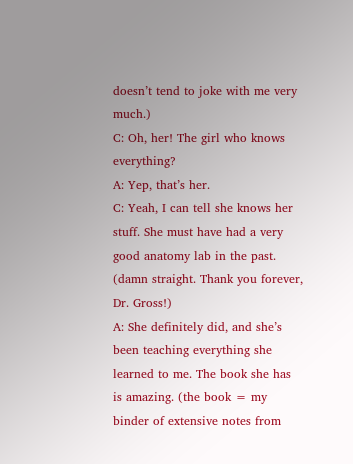doesn’t tend to joke with me very much.)
C: Oh, her! The girl who knows everything?
A: Yep, that’s her.
C: Yeah, I can tell she knows her stuff. She must have had a very good anatomy lab in the past. (damn straight. Thank you forever, Dr. Gross!)
A: She definitely did, and she’s been teaching everything she learned to me. The book she has is amazing. (the book = my binder of extensive notes from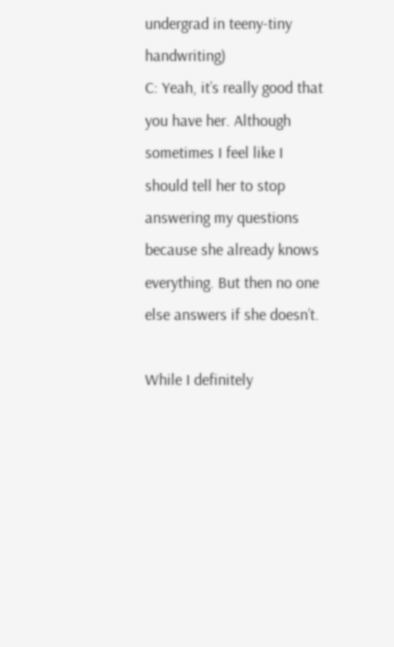undergrad in teeny-tiny handwriting)
C: Yeah, it’s really good that you have her. Although sometimes I feel like I should tell her to stop answering my questions because she already knows everything. But then no one else answers if she doesn’t.

While I definitely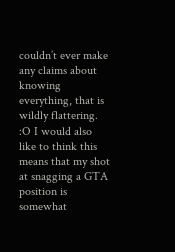couldn’t ever make any claims about knowing everything, that is wildly flattering. :O I would also like to think this means that my shot at snagging a GTA position is somewhat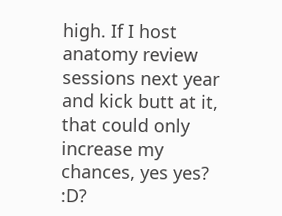high. If I host anatomy review sessions next year and kick butt at it, that could only increase my chances, yes yes? :D?